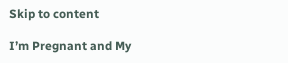Skip to content

I’m Pregnant and My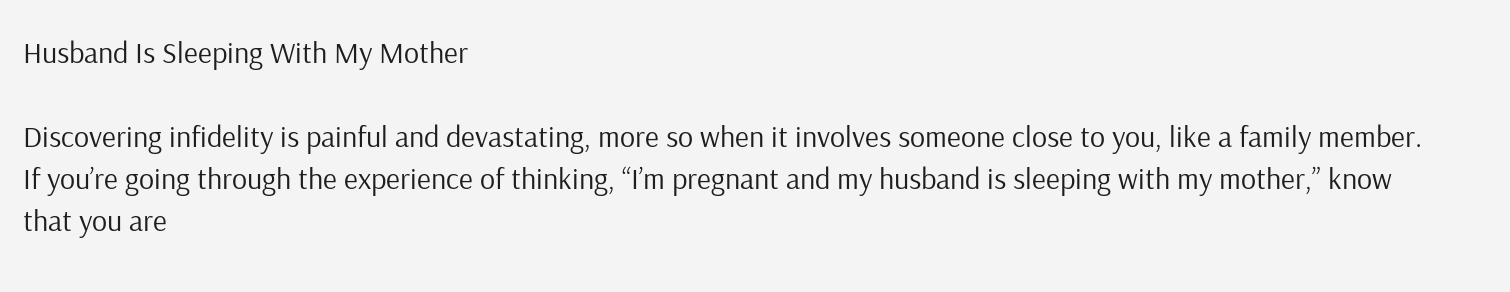Husband Is Sleeping With My Mother

Discovering infidelity is painful and devastating, more so when it involves someone close to you, like a family member. If you’re going through the experience of thinking, “I’m pregnant and my husband is sleeping with my mother,” know that you are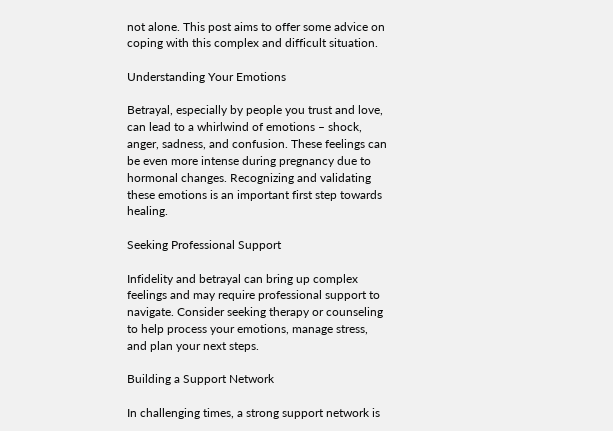not alone. This post aims to offer some advice on coping with this complex and difficult situation.

Understanding Your Emotions

Betrayal, especially by people you trust and love, can lead to a whirlwind of emotions – shock, anger, sadness, and confusion. These feelings can be even more intense during pregnancy due to hormonal changes. Recognizing and validating these emotions is an important first step towards healing.

Seeking Professional Support

Infidelity and betrayal can bring up complex feelings and may require professional support to navigate. Consider seeking therapy or counseling to help process your emotions, manage stress, and plan your next steps.

Building a Support Network

In challenging times, a strong support network is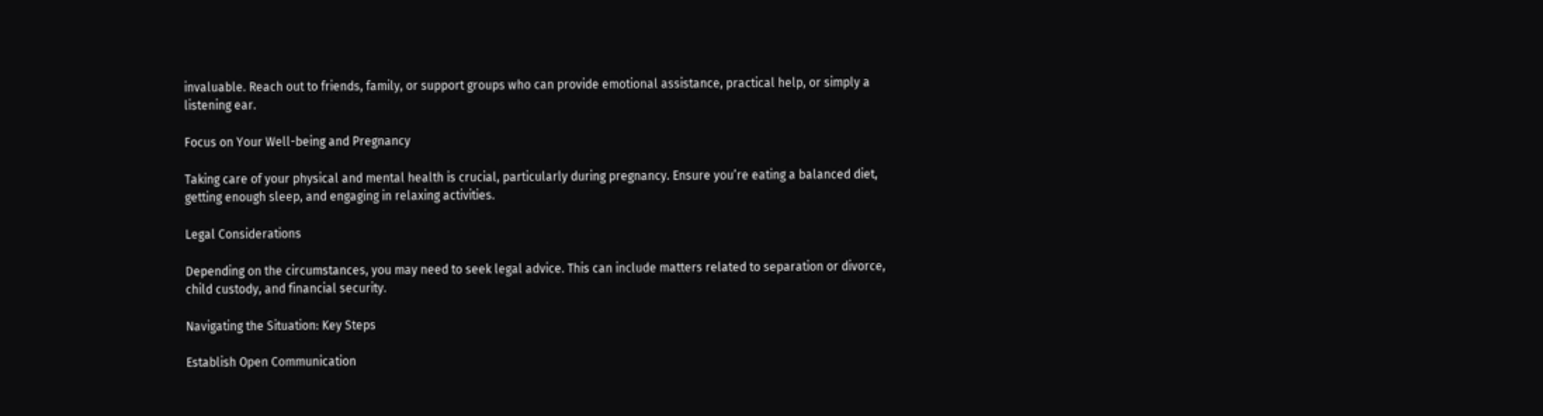invaluable. Reach out to friends, family, or support groups who can provide emotional assistance, practical help, or simply a listening ear.

Focus on Your Well-being and Pregnancy

Taking care of your physical and mental health is crucial, particularly during pregnancy. Ensure you’re eating a balanced diet, getting enough sleep, and engaging in relaxing activities.

Legal Considerations

Depending on the circumstances, you may need to seek legal advice. This can include matters related to separation or divorce, child custody, and financial security.

Navigating the Situation: Key Steps

Establish Open Communication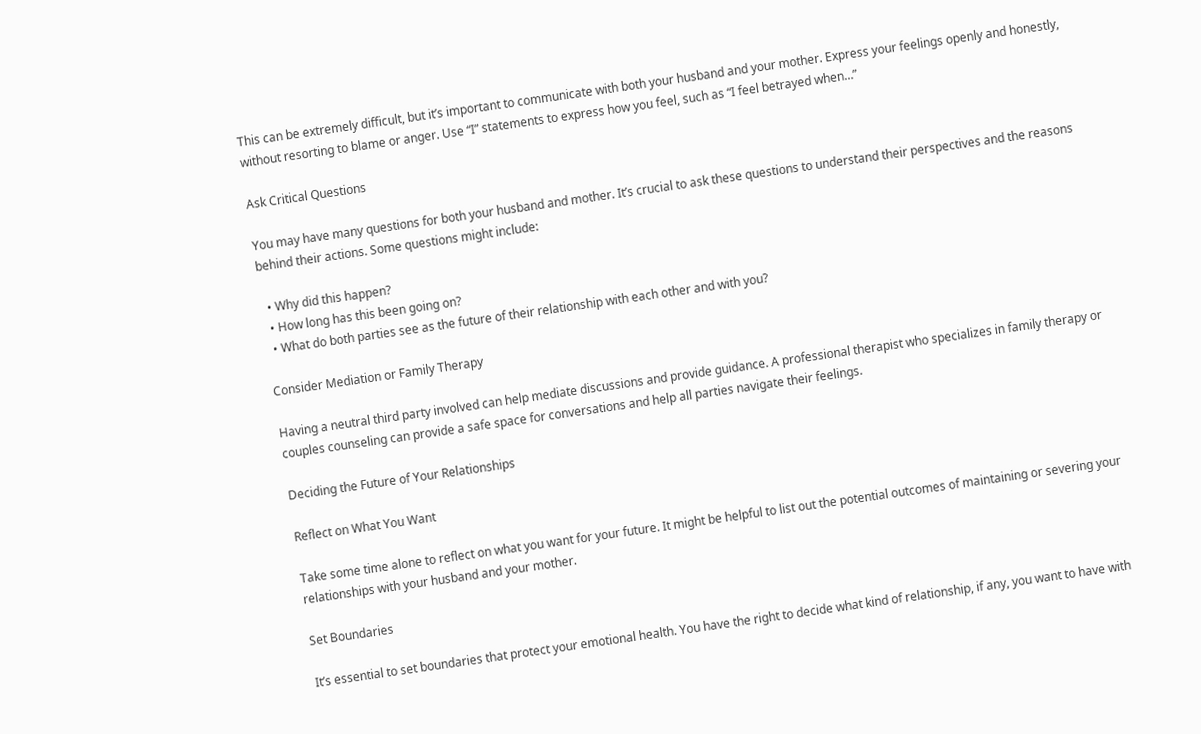This can be extremely difficult, but it’s important to communicate with both your husband and your mother. Express your feelings openly and honestly, without resorting to blame or anger. Use “I” statements to express how you feel, such as “I feel betrayed when…”

Ask Critical Questions

You may have many questions for both your husband and mother. It’s crucial to ask these questions to understand their perspectives and the reasons behind their actions. Some questions might include:

  • Why did this happen?
  • How long has this been going on?
  • What do both parties see as the future of their relationship with each other and with you?

Consider Mediation or Family Therapy

Having a neutral third party involved can help mediate discussions and provide guidance. A professional therapist who specializes in family therapy or couples counseling can provide a safe space for conversations and help all parties navigate their feelings.

Deciding the Future of Your Relationships

Reflect on What You Want

Take some time alone to reflect on what you want for your future. It might be helpful to list out the potential outcomes of maintaining or severing your relationships with your husband and your mother.

Set Boundaries

It’s essential to set boundaries that protect your emotional health. You have the right to decide what kind of relationship, if any, you want to have with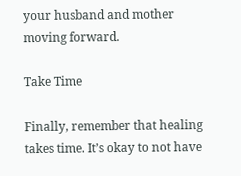your husband and mother moving forward.

Take Time

Finally, remember that healing takes time. It’s okay to not have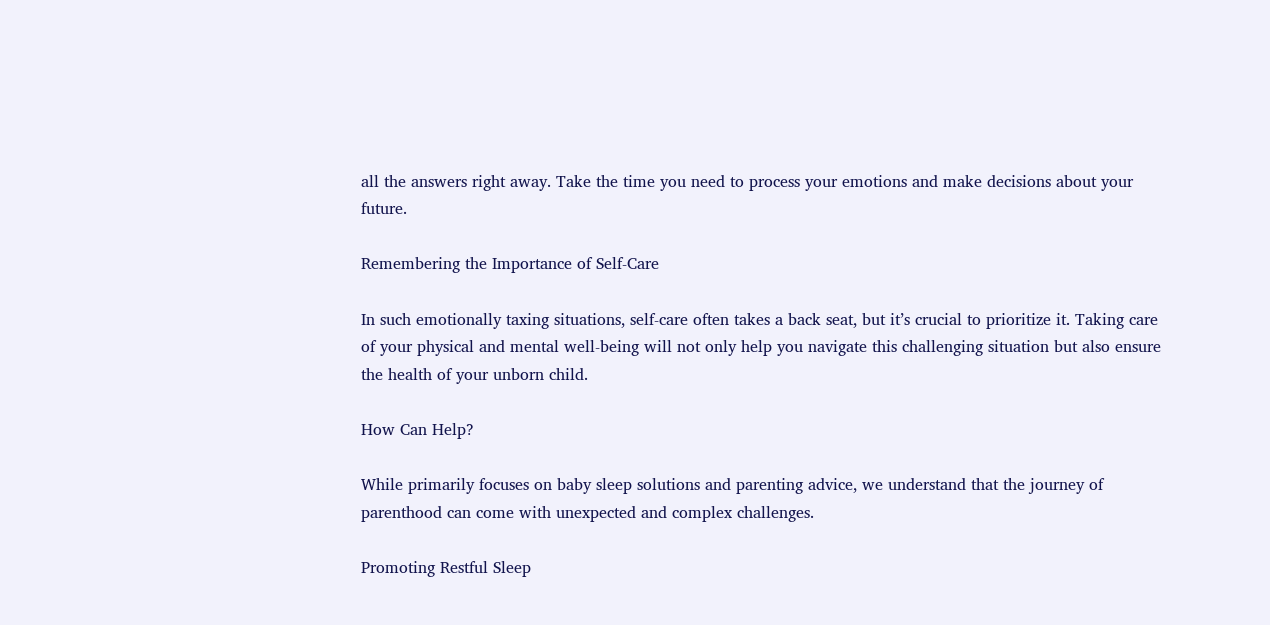all the answers right away. Take the time you need to process your emotions and make decisions about your future.

Remembering the Importance of Self-Care

In such emotionally taxing situations, self-care often takes a back seat, but it’s crucial to prioritize it. Taking care of your physical and mental well-being will not only help you navigate this challenging situation but also ensure the health of your unborn child.

How Can Help?

While primarily focuses on baby sleep solutions and parenting advice, we understand that the journey of parenthood can come with unexpected and complex challenges.

Promoting Restful Sleep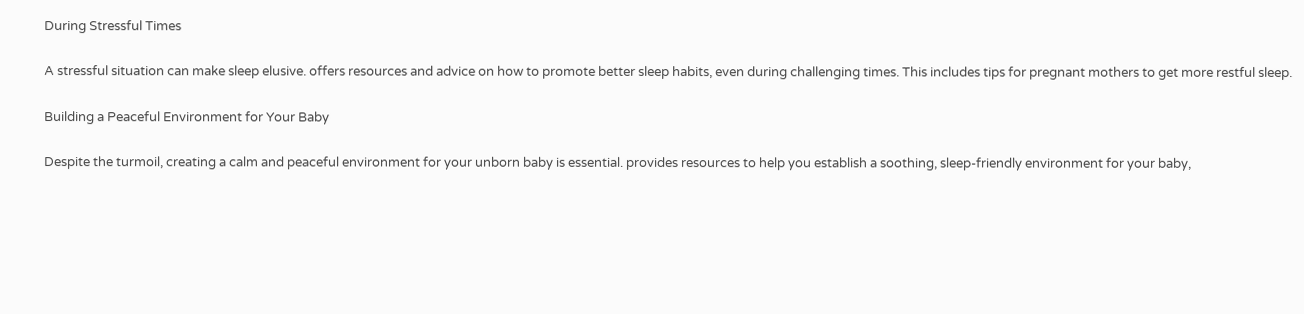During Stressful Times

A stressful situation can make sleep elusive. offers resources and advice on how to promote better sleep habits, even during challenging times. This includes tips for pregnant mothers to get more restful sleep.

Building a Peaceful Environment for Your Baby

Despite the turmoil, creating a calm and peaceful environment for your unborn baby is essential. provides resources to help you establish a soothing, sleep-friendly environment for your baby,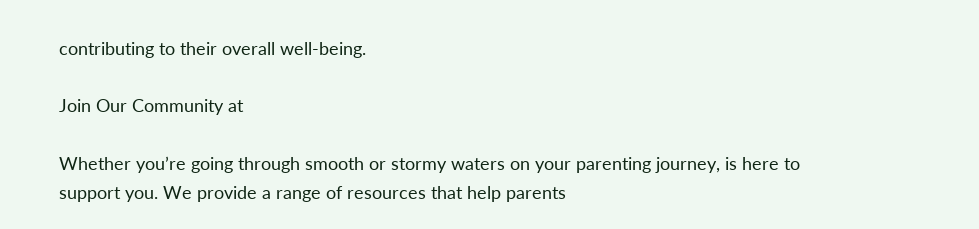contributing to their overall well-being.

Join Our Community at

Whether you’re going through smooth or stormy waters on your parenting journey, is here to support you. We provide a range of resources that help parents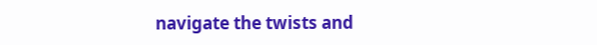navigate the twists and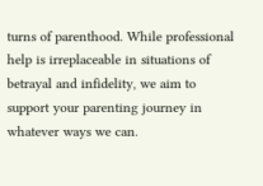turns of parenthood. While professional help is irreplaceable in situations of betrayal and infidelity, we aim to support your parenting journey in whatever ways we can.